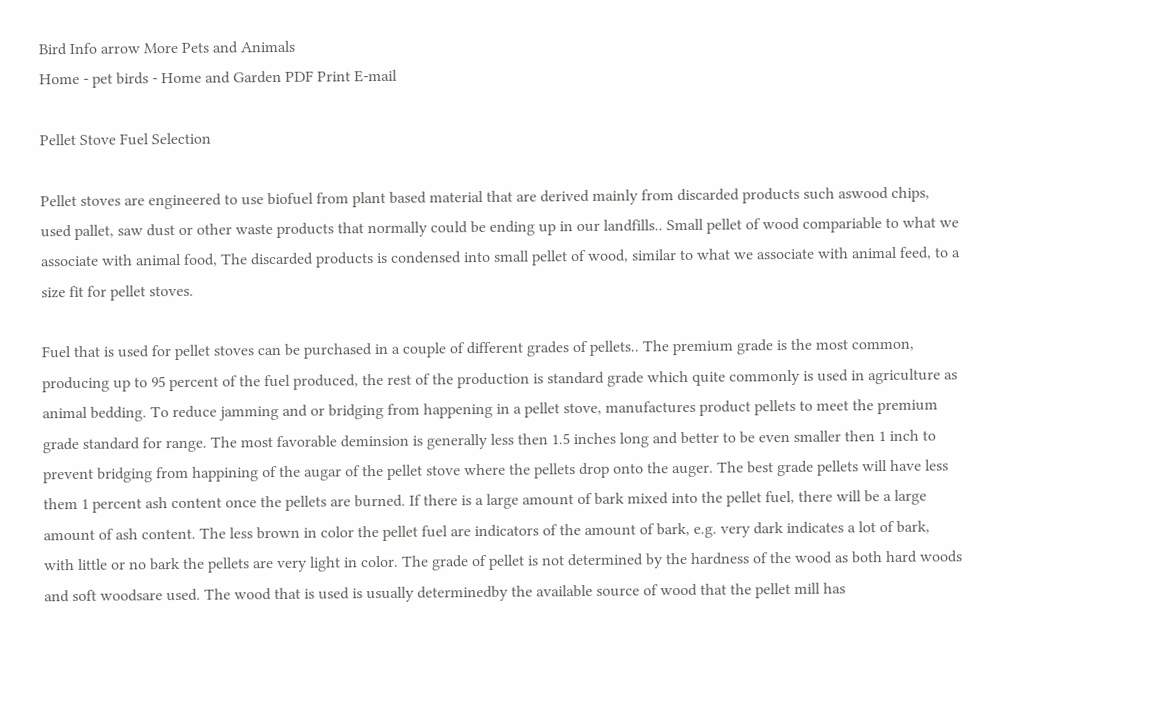Bird Info arrow More Pets and Animals
Home - pet birds - Home and Garden PDF Print E-mail

Pellet Stove Fuel Selection

Pellet stoves are engineered to use biofuel from plant based material that are derived mainly from discarded products such aswood chips, used pallet, saw dust or other waste products that normally could be ending up in our landfills.. Small pellet of wood compariable to what we associate with animal food, The discarded products is condensed into small pellet of wood, similar to what we associate with animal feed, to a size fit for pellet stoves.

Fuel that is used for pellet stoves can be purchased in a couple of different grades of pellets.. The premium grade is the most common, producing up to 95 percent of the fuel produced, the rest of the production is standard grade which quite commonly is used in agriculture as animal bedding. To reduce jamming and or bridging from happening in a pellet stove, manufactures product pellets to meet the premium grade standard for range. The most favorable deminsion is generally less then 1.5 inches long and better to be even smaller then 1 inch to prevent bridging from happining of the augar of the pellet stove where the pellets drop onto the auger. The best grade pellets will have less them 1 percent ash content once the pellets are burned. If there is a large amount of bark mixed into the pellet fuel, there will be a large amount of ash content. The less brown in color the pellet fuel are indicators of the amount of bark, e.g. very dark indicates a lot of bark, with little or no bark the pellets are very light in color. The grade of pellet is not determined by the hardness of the wood as both hard woods and soft woodsare used. The wood that is used is usually determinedby the available source of wood that the pellet mill has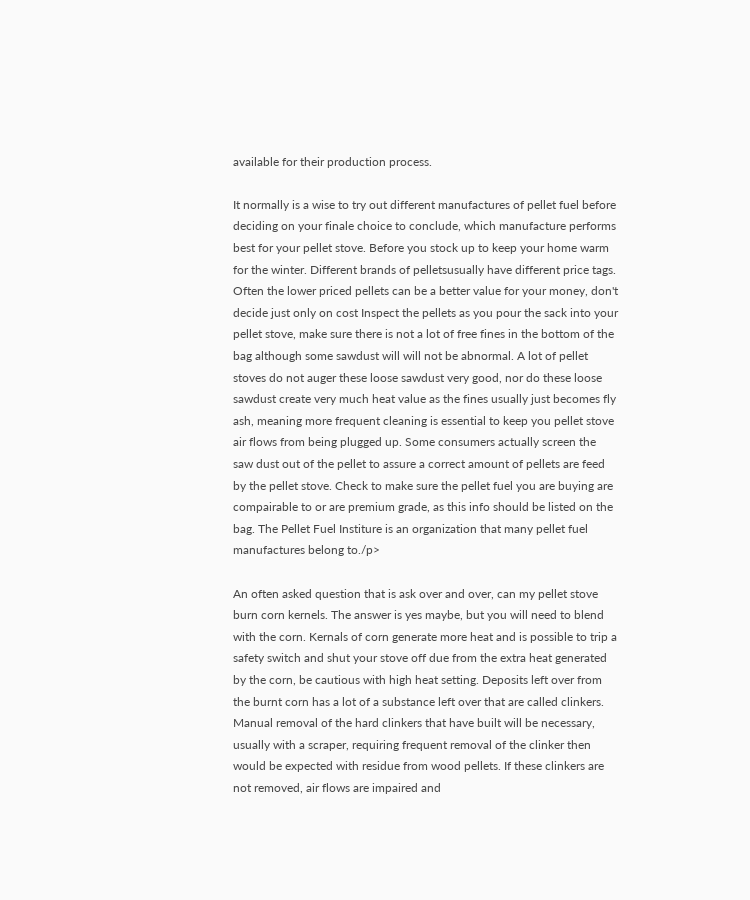available for their production process.

It normally is a wise to try out different manufactures of pellet fuel before deciding on your finale choice to conclude, which manufacture performs best for your pellet stove. Before you stock up to keep your home warm for the winter. Different brands of pelletsusually have different price tags. Often the lower priced pellets can be a better value for your money, don't decide just only on cost Inspect the pellets as you pour the sack into your pellet stove, make sure there is not a lot of free fines in the bottom of the bag although some sawdust will will not be abnormal. A lot of pellet stoves do not auger these loose sawdust very good, nor do these loose sawdust create very much heat value as the fines usually just becomes fly ash, meaning more frequent cleaning is essential to keep you pellet stove air flows from being plugged up. Some consumers actually screen the saw dust out of the pellet to assure a correct amount of pellets are feed by the pellet stove. Check to make sure the pellet fuel you are buying are compairable to or are premium grade, as this info should be listed on the bag. The Pellet Fuel Institure is an organization that many pellet fuel manufactures belong to./p>

An often asked question that is ask over and over, can my pellet stove burn corn kernels. The answer is yes maybe, but you will need to blend with the corn. Kernals of corn generate more heat and is possible to trip a safety switch and shut your stove off due from the extra heat generated by the corn, be cautious with high heat setting. Deposits left over from the burnt corn has a lot of a substance left over that are called clinkers. Manual removal of the hard clinkers that have built will be necessary, usually with a scraper, requiring frequent removal of the clinker then would be expected with residue from wood pellets. If these clinkers are not removed, air flows are impaired and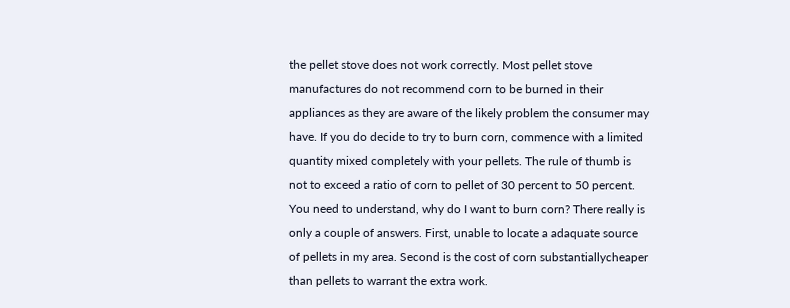the pellet stove does not work correctly. Most pellet stove manufactures do not recommend corn to be burned in their appliances as they are aware of the likely problem the consumer may have. If you do decide to try to burn corn, commence with a limited quantity mixed completely with your pellets. The rule of thumb is not to exceed a ratio of corn to pellet of 30 percent to 50 percent. You need to understand, why do I want to burn corn? There really is only a couple of answers. First, unable to locate a adaquate source of pellets in my area. Second is the cost of corn substantiallycheaper than pellets to warrant the extra work.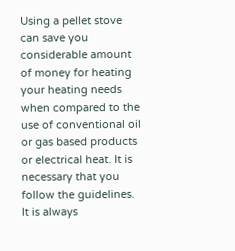Using a pellet stove can save you considerable amount of money for heating your heating needs when compared to the use of conventional oil or gas based products or electrical heat. It is necessary that you follow the guidelines. It is always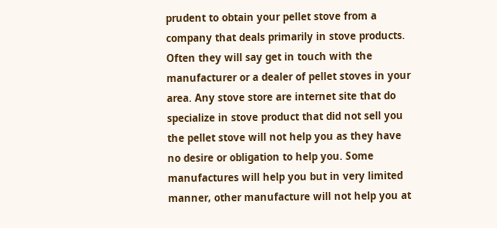prudent to obtain your pellet stove from a company that deals primarily in stove products. Often they will say get in touch with the manufacturer or a dealer of pellet stoves in your area. Any stove store are internet site that do specialize in stove product that did not sell you the pellet stove will not help you as they have no desire or obligation to help you. Some manufactures will help you but in very limited manner, other manufacture will not help you at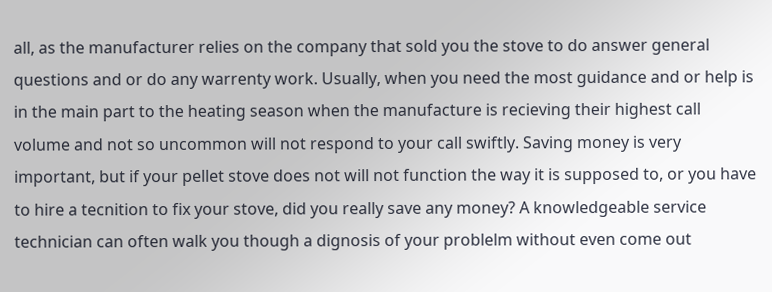all, as the manufacturer relies on the company that sold you the stove to do answer general questions and or do any warrenty work. Usually, when you need the most guidance and or help is in the main part to the heating season when the manufacture is recieving their highest call volume and not so uncommon will not respond to your call swiftly. Saving money is very important, but if your pellet stove does not will not function the way it is supposed to, or you have to hire a tecnition to fix your stove, did you really save any money? A knowledgeable service technician can often walk you though a dignosis of your problelm without even come out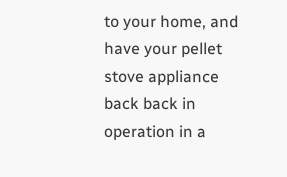to your home, and have your pellet stove appliance back back in operation in a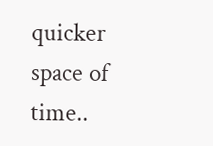quicker space of time..